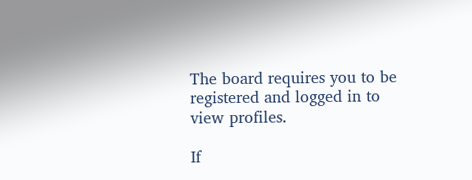The board requires you to be registered and logged in to view profiles.

If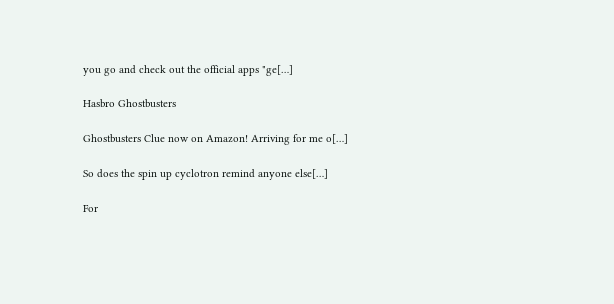you go and check out the official apps "ge[…]

Hasbro Ghostbusters

Ghostbusters Clue now on Amazon! Arriving for me o[…]

So does the spin up cyclotron remind anyone else[…]

For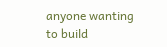anyone wanting to build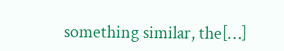something similar, the[…]